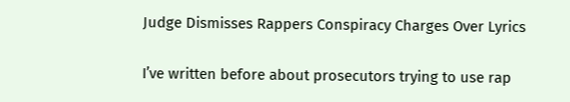Judge Dismisses Rappers Conspiracy Charges Over Lyrics

I’ve written before about prosecutors trying to use rap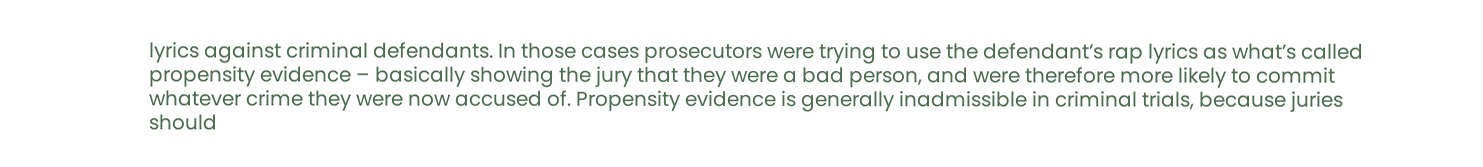lyrics against criminal defendants. In those cases prosecutors were trying to use the defendant’s rap lyrics as what’s called propensity evidence – basically showing the jury that they were a bad person, and were therefore more likely to commit whatever crime they were now accused of. Propensity evidence is generally inadmissible in criminal trials, because juries should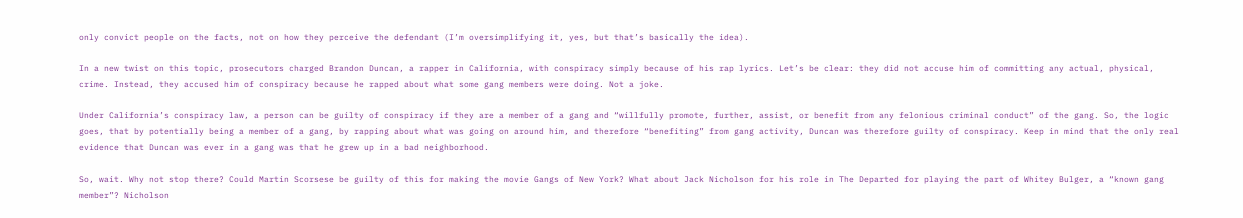only convict people on the facts, not on how they perceive the defendant (I’m oversimplifying it, yes, but that’s basically the idea).

In a new twist on this topic, prosecutors charged Brandon Duncan, a rapper in California, with conspiracy simply because of his rap lyrics. Let’s be clear: they did not accuse him of committing any actual, physical, crime. Instead, they accused him of conspiracy because he rapped about what some gang members were doing. Not a joke.

Under California’s conspiracy law, a person can be guilty of conspiracy if they are a member of a gang and “willfully promote, further, assist, or benefit from any felonious criminal conduct” of the gang. So, the logic goes, that by potentially being a member of a gang, by rapping about what was going on around him, and therefore “benefiting” from gang activity, Duncan was therefore guilty of conspiracy. Keep in mind that the only real evidence that Duncan was ever in a gang was that he grew up in a bad neighborhood.

So, wait. Why not stop there? Could Martin Scorsese be guilty of this for making the movie Gangs of New York? What about Jack Nicholson for his role in The Departed for playing the part of Whitey Bulger, a “known gang member”? Nicholson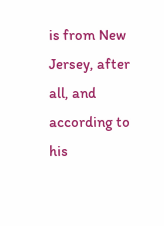is from New Jersey, after all, and according to his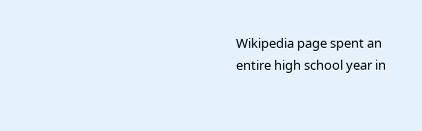Wikipedia page spent an entire high school year in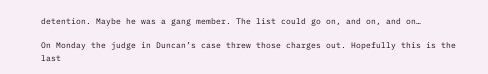detention. Maybe he was a gang member. The list could go on, and on, and on…

On Monday the judge in Duncan’s case threw those charges out. Hopefully this is the last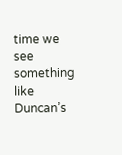time we see something like Duncan’s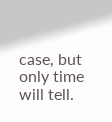case, but only time will tell.